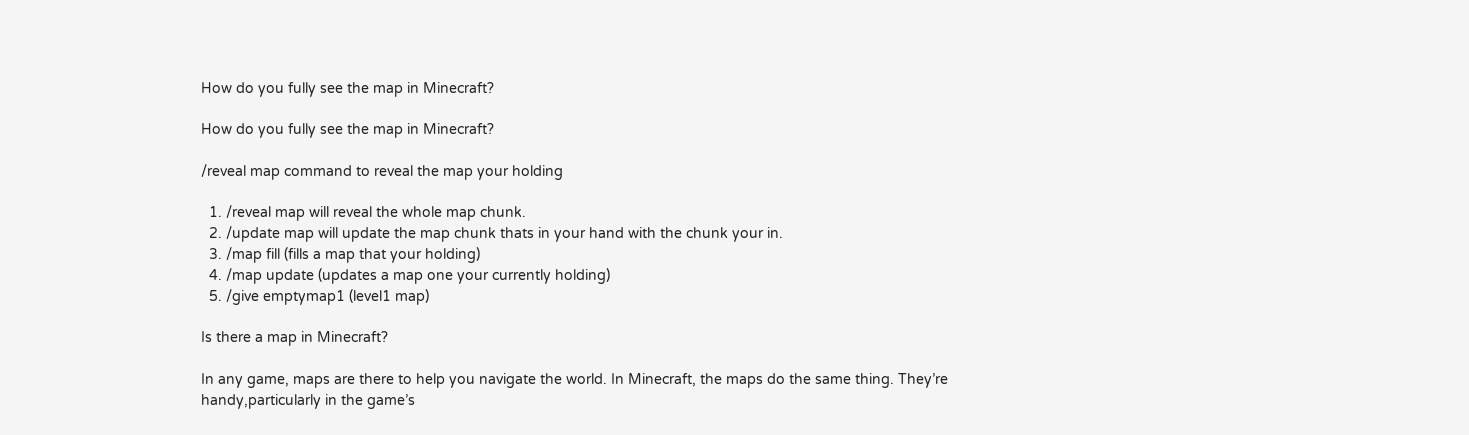How do you fully see the map in Minecraft?

How do you fully see the map in Minecraft?

/reveal map command to reveal the map your holding

  1. /reveal map will reveal the whole map chunk.
  2. /update map will update the map chunk thats in your hand with the chunk your in.
  3. /map fill (fills a map that your holding)
  4. /map update (updates a map one your currently holding)
  5. /give emptymap1 (level1 map)

Is there a map in Minecraft?

In any game, maps are there to help you navigate the world. In Minecraft, the maps do the same thing. They’re handy,particularly in the game’s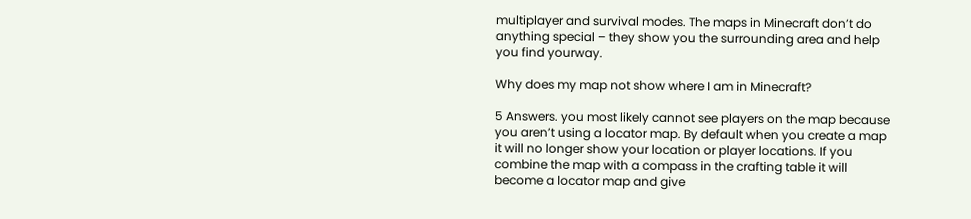multiplayer and survival modes. The maps in Minecraft don’t do anything special – they show you the surrounding area and help you find yourway.

Why does my map not show where I am in Minecraft?

5 Answers. you most likely cannot see players on the map because you aren’t using a locator map. By default when you create a map it will no longer show your location or player locations. If you combine the map with a compass in the crafting table it will become a locator map and give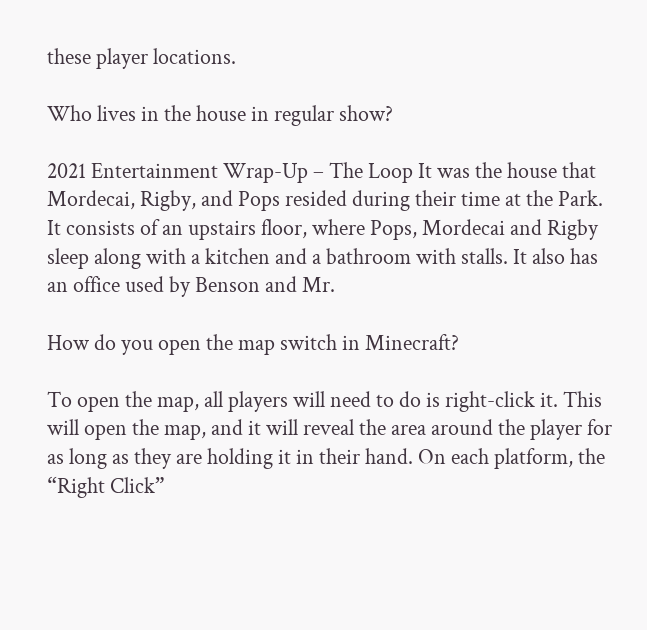these player locations.

Who lives in the house in regular show?

2021 Entertainment Wrap-Up – The Loop It was the house that Mordecai, Rigby, and Pops resided during their time at the Park. It consists of an upstairs floor, where Pops, Mordecai and Rigby sleep along with a kitchen and a bathroom with stalls. It also has an office used by Benson and Mr.

How do you open the map switch in Minecraft?

To open the map, all players will need to do is right-click it. This will open the map, and it will reveal the area around the player for as long as they are holding it in their hand. On each platform, the “Right Click”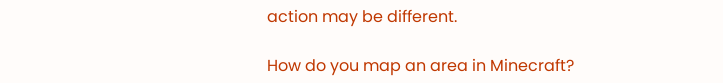action may be different.

How do you map an area in Minecraft?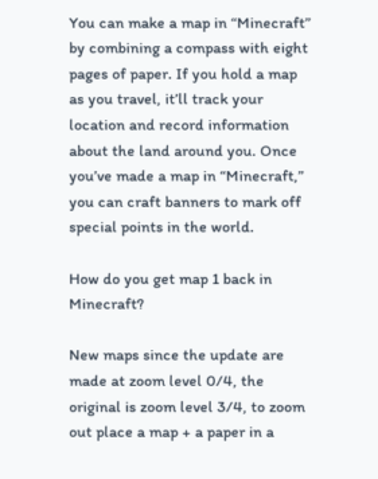You can make a map in “Minecraft” by combining a compass with eight pages of paper. If you hold a map as you travel, it’ll track your location and record information about the land around you. Once you’ve made a map in “Minecraft,” you can craft banners to mark off special points in the world.

How do you get map 1 back in Minecraft?

New maps since the update are made at zoom level 0/4, the original is zoom level 3/4, to zoom out place a map + a paper in a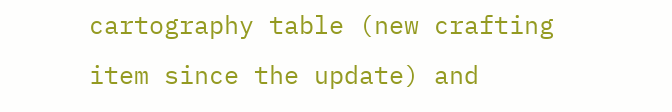cartography table (new crafting item since the update) and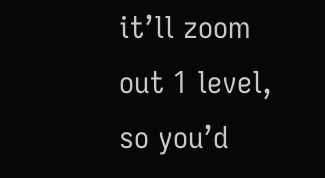it’ll zoom out 1 level, so you’d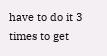have to do it 3 times to get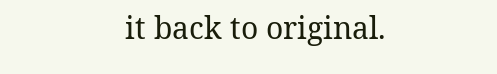it back to original.